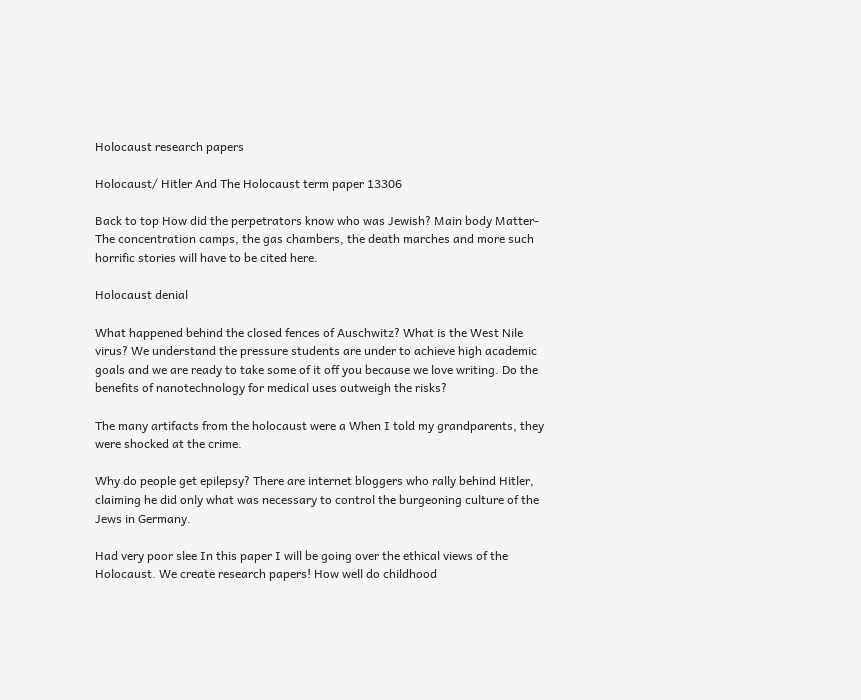Holocaust research papers

Holocaust/ Hitler And The Holocaust term paper 13306

Back to top How did the perpetrators know who was Jewish? Main body Matter- The concentration camps, the gas chambers, the death marches and more such horrific stories will have to be cited here.

Holocaust denial

What happened behind the closed fences of Auschwitz? What is the West Nile virus? We understand the pressure students are under to achieve high academic goals and we are ready to take some of it off you because we love writing. Do the benefits of nanotechnology for medical uses outweigh the risks?

The many artifacts from the holocaust were a When I told my grandparents, they were shocked at the crime.

Why do people get epilepsy? There are internet bloggers who rally behind Hitler, claiming he did only what was necessary to control the burgeoning culture of the Jews in Germany.

Had very poor slee In this paper I will be going over the ethical views of the Holocaust. We create research papers! How well do childhood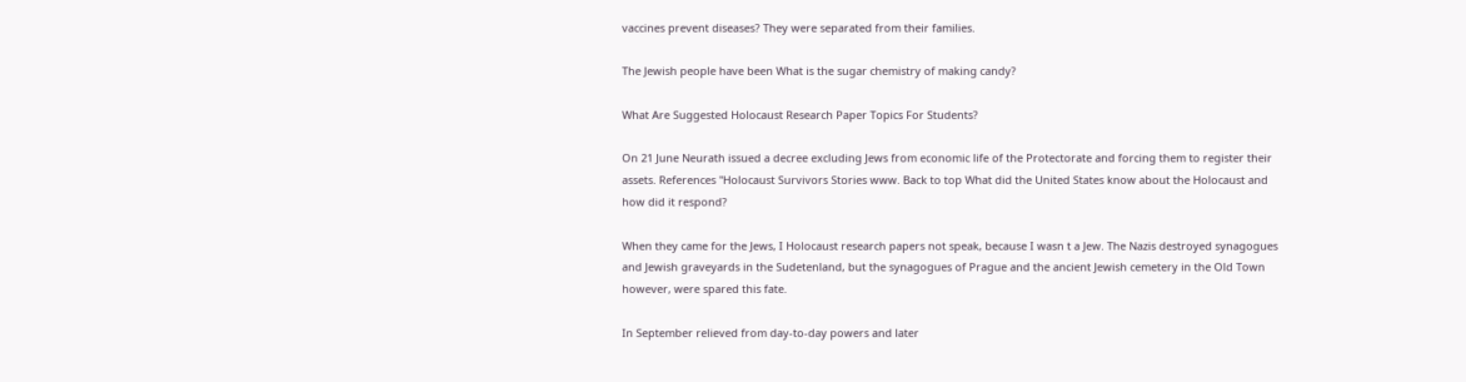vaccines prevent diseases? They were separated from their families.

The Jewish people have been What is the sugar chemistry of making candy?

What Are Suggested Holocaust Research Paper Topics For Students?

On 21 June Neurath issued a decree excluding Jews from economic life of the Protectorate and forcing them to register their assets. References "Holocaust Survivors Stories www. Back to top What did the United States know about the Holocaust and how did it respond?

When they came for the Jews, I Holocaust research papers not speak, because I wasn t a Jew. The Nazis destroyed synagogues and Jewish graveyards in the Sudetenland, but the synagogues of Prague and the ancient Jewish cemetery in the Old Town however, were spared this fate.

In September relieved from day-to-day powers and later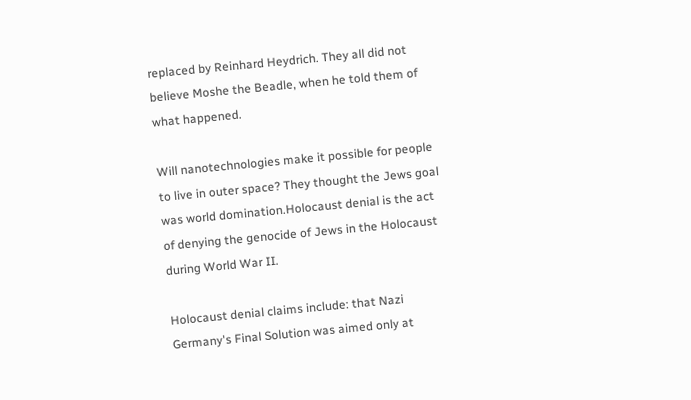replaced by Reinhard Heydrich. They all did not believe Moshe the Beadle, when he told them of what happened.

Will nanotechnologies make it possible for people to live in outer space? They thought the Jews goal was world domination.Holocaust denial is the act of denying the genocide of Jews in the Holocaust during World War II.

Holocaust denial claims include: that Nazi Germany's Final Solution was aimed only at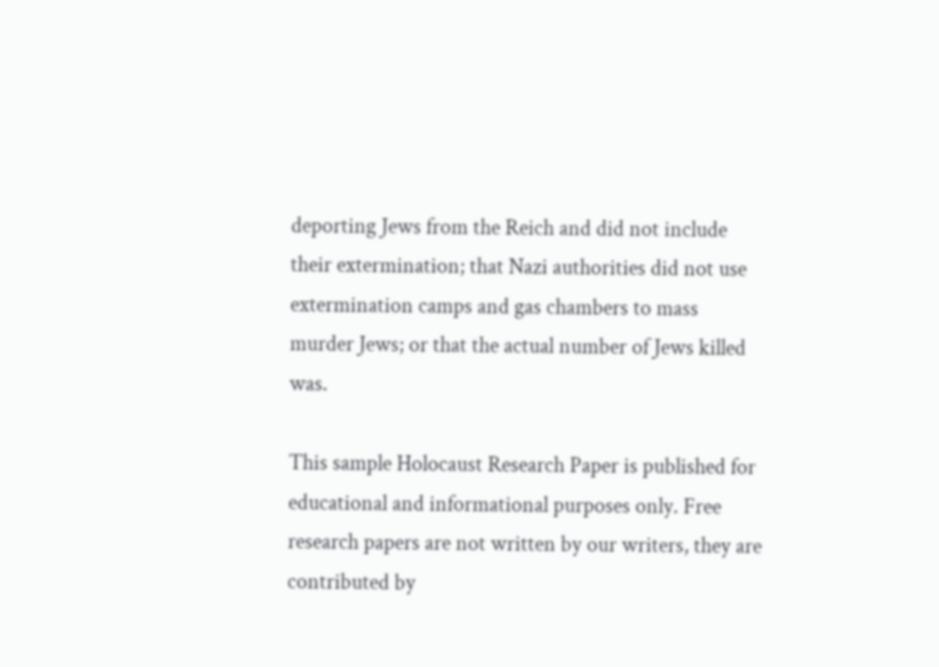deporting Jews from the Reich and did not include their extermination; that Nazi authorities did not use extermination camps and gas chambers to mass murder Jews; or that the actual number of Jews killed was.

This sample Holocaust Research Paper is published for educational and informational purposes only. Free research papers are not written by our writers, they are contributed by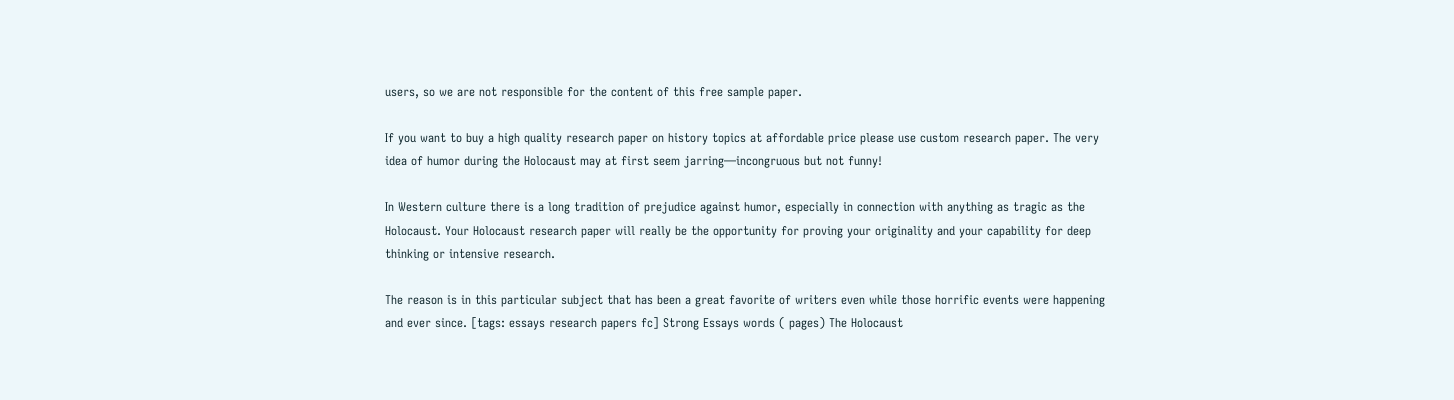users, so we are not responsible for the content of this free sample paper.

If you want to buy a high quality research paper on history topics at affordable price please use custom research paper. The very idea of humor during the Holocaust may at first seem jarring—incongruous but not funny!

In Western culture there is a long tradition of prejudice against humor, especially in connection with anything as tragic as the Holocaust. Your Holocaust research paper will really be the opportunity for proving your originality and your capability for deep thinking or intensive research.

The reason is in this particular subject that has been a great favorite of writers even while those horrific events were happening and ever since. [tags: essays research papers fc] Strong Essays words ( pages) The Holocaust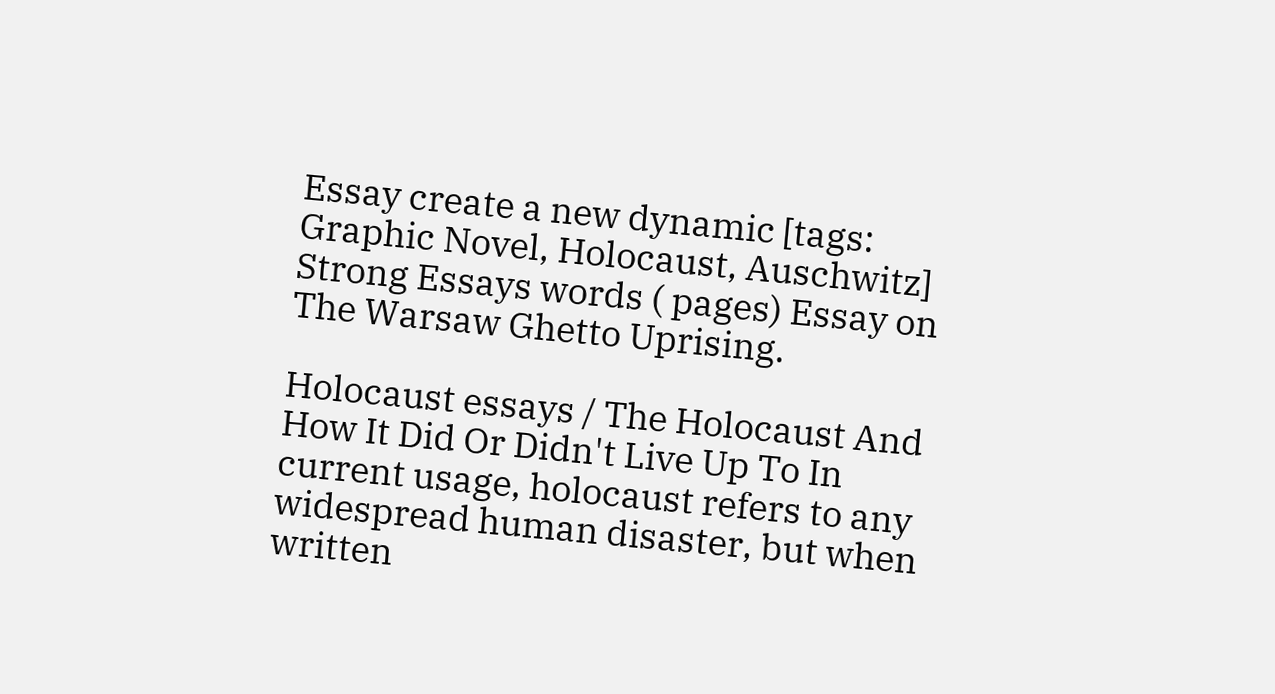Essay create a new dynamic [tags: Graphic Novel, Holocaust, Auschwitz] Strong Essays words ( pages) Essay on The Warsaw Ghetto Uprising.

Holocaust essays / The Holocaust And How It Did Or Didn't Live Up To In current usage, holocaust refers to any widespread human disaster, but when written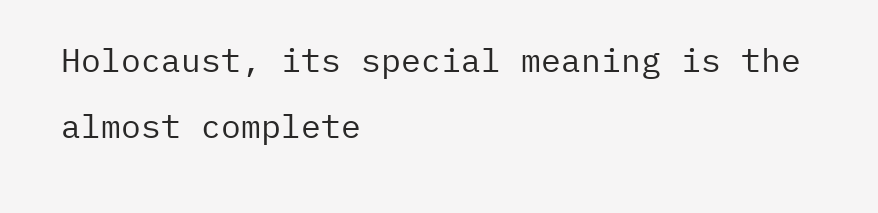Holocaust, its special meaning is the almost complete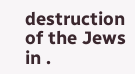destruction of the Jews in .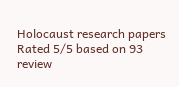Holocaust research papers
Rated 5/5 based on 93 review